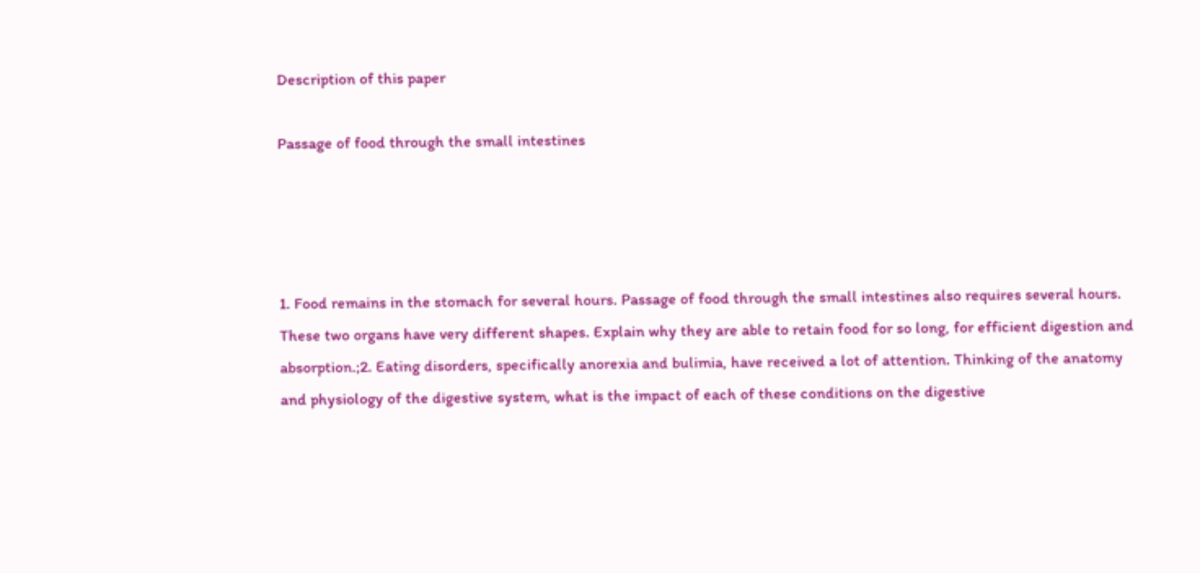Description of this paper

Passage of food through the small intestines




1. Food remains in the stomach for several hours. Passage of food through the small intestines also requires several hours. These two organs have very different shapes. Explain why they are able to retain food for so long, for efficient digestion and absorption.;2. Eating disorders, specifically anorexia and bulimia, have received a lot of attention. Thinking of the anatomy and physiology of the digestive system, what is the impact of each of these conditions on the digestive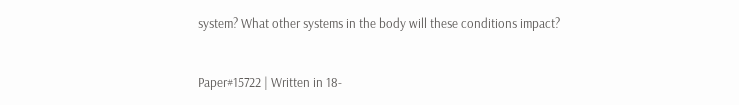system? What other systems in the body will these conditions impact?


Paper#15722 | Written in 18-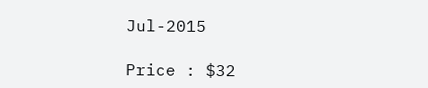Jul-2015

Price : $32